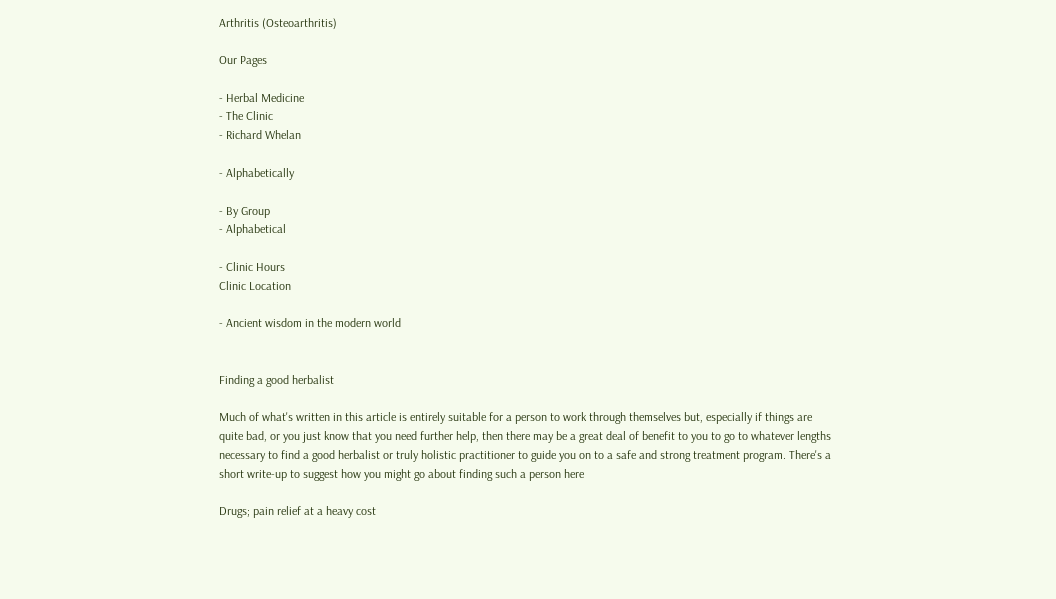Arthritis (Osteoarthritis)

Our Pages

- Herbal Medicine
- The Clinic
- Richard Whelan

- Alphabetically

- By Group
- Alphabetical

- Clinic Hours
Clinic Location

- Ancient wisdom in the modern world


Finding a good herbalist

Much of what's written in this article is entirely suitable for a person to work through themselves but, especially if things are quite bad, or you just know that you need further help, then there may be a great deal of benefit to you to go to whatever lengths necessary to find a good herbalist or truly holistic practitioner to guide you on to a safe and strong treatment program. There's a short write-up to suggest how you might go about finding such a person here

Drugs; pain relief at a heavy cost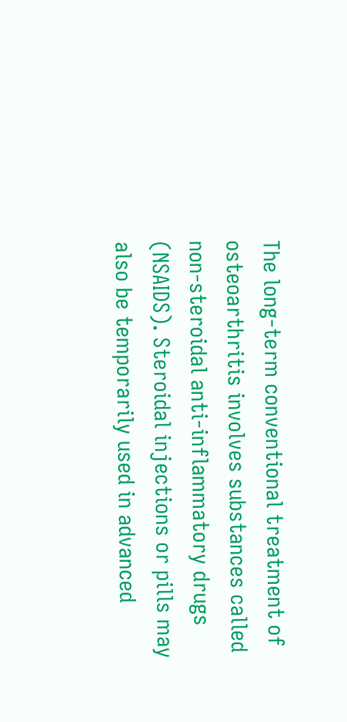The long-term conventional treatment of osteoarthritis involves substances called non-steroidal anti-inflammatory drugs (NSAIDS). Steroidal injections or pills may also be temporarily used in advanced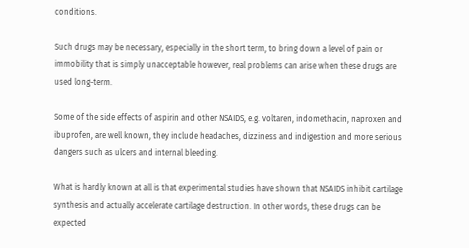conditions.

Such drugs may be necessary, especially in the short term, to bring down a level of pain or immobility that is simply unacceptable however, real problems can arise when these drugs are used long-term.

Some of the side effects of aspirin and other NSAIDS, e.g. voltaren, indomethacin, naproxen and ibuprofen, are well known, they include headaches, dizziness and indigestion and more serious dangers such as ulcers and internal bleeding.

What is hardly known at all is that experimental studies have shown that NSAIDS inhibit cartilage synthesis and actually accelerate cartilage destruction. In other words, these drugs can be expected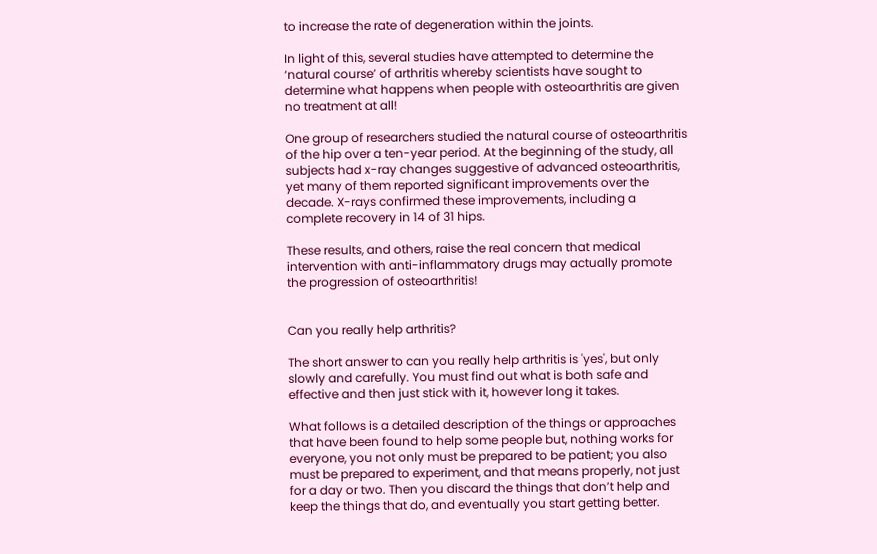to increase the rate of degeneration within the joints.

In light of this, several studies have attempted to determine the ‘natural course’ of arthritis whereby scientists have sought to determine what happens when people with osteoarthritis are given no treatment at all!

One group of researchers studied the natural course of osteoarthritis of the hip over a ten-year period. At the beginning of the study, all subjects had x-ray changes suggestive of advanced osteoarthritis, yet many of them reported significant improvements over the decade. X-rays confirmed these improvements, including a complete recovery in 14 of 31 hips.

These results, and others, raise the real concern that medical intervention with anti-inflammatory drugs may actually promote the progression of osteoarthritis!


Can you really help arthritis?

The short answer to can you really help arthritis is 'yes', but only slowly and carefully. You must find out what is both safe and effective and then just stick with it, however long it takes.

What follows is a detailed description of the things or approaches that have been found to help some people but, nothing works for everyone, you not only must be prepared to be patient; you also must be prepared to experiment, and that means properly, not just for a day or two. Then you discard the things that don’t help and keep the things that do, and eventually you start getting better.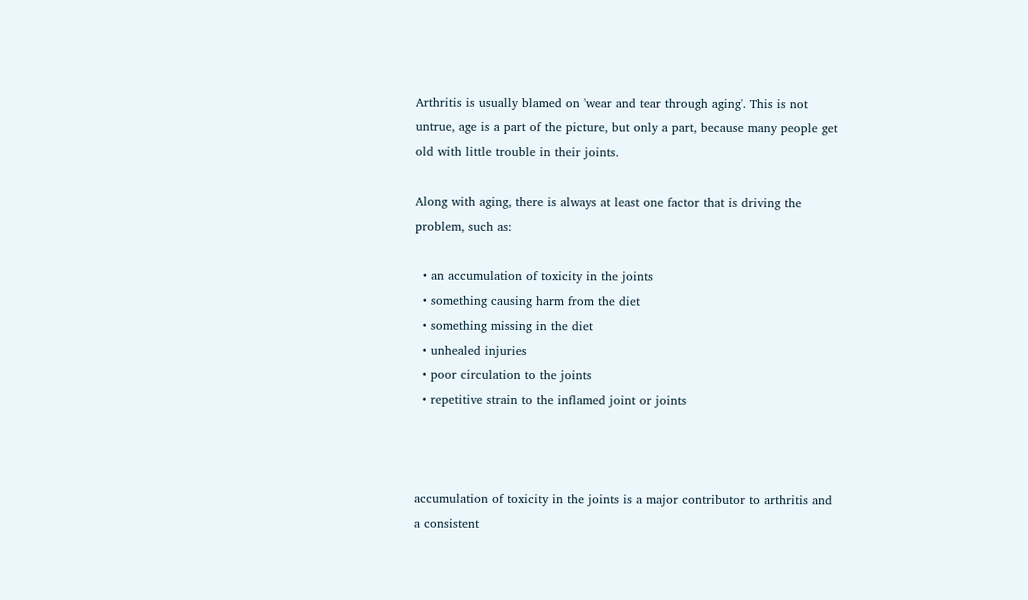Arthritis is usually blamed on 'wear and tear through aging'. This is not untrue, age is a part of the picture, but only a part, because many people get old with little trouble in their joints.

Along with aging, there is always at least one factor that is driving the problem, such as:

  • an accumulation of toxicity in the joints
  • something causing harm from the diet
  • something missing in the diet
  • unhealed injuries
  • poor circulation to the joints
  • repetitive strain to the inflamed joint or joints



accumulation of toxicity in the joints is a major contributor to arthritis and a consistent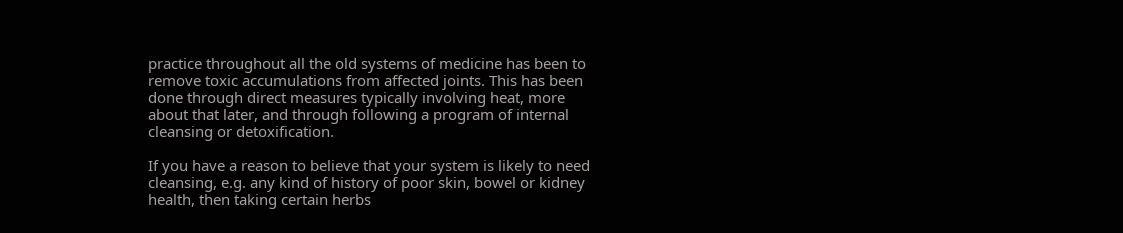practice throughout all the old systems of medicine has been to remove toxic accumulations from affected joints. This has been done through direct measures typically involving heat, more about that later, and through following a program of internal cleansing or detoxification.

If you have a reason to believe that your system is likely to need cleansing, e.g. any kind of history of poor skin, bowel or kidney health, then taking certain herbs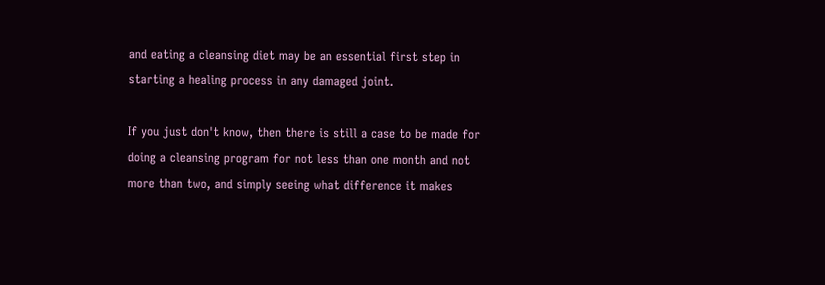and eating a cleansing diet may be an essential first step in starting a healing process in any damaged joint.

If you just don't know, then there is still a case to be made for doing a cleansing program for not less than one month and not more than two, and simply seeing what difference it makes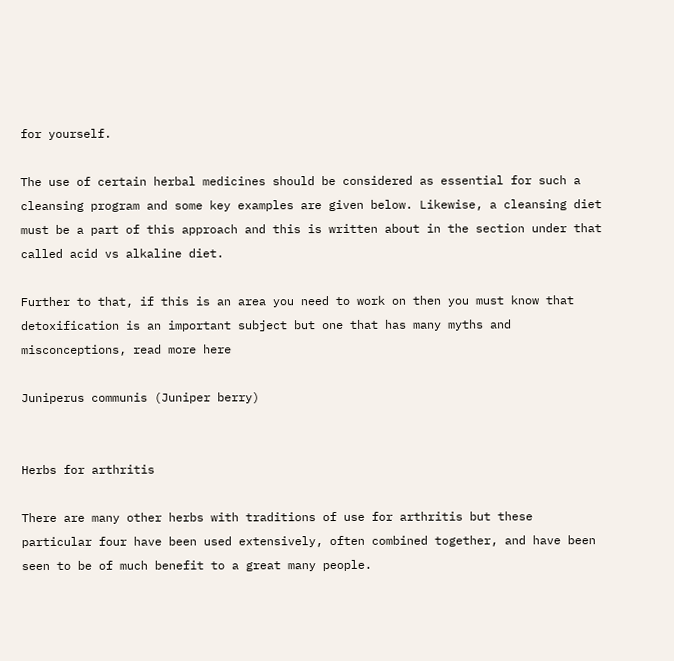for yourself.

The use of certain herbal medicines should be considered as essential for such a cleansing program and some key examples are given below. Likewise, a cleansing diet must be a part of this approach and this is written about in the section under that called acid vs alkaline diet.

Further to that, if this is an area you need to work on then you must know that detoxification is an important subject but one that has many myths and misconceptions, read more here

Juniperus communis (Juniper berry)


Herbs for arthritis

There are many other herbs with traditions of use for arthritis but these particular four have been used extensively, often combined together, and have been seen to be of much benefit to a great many people.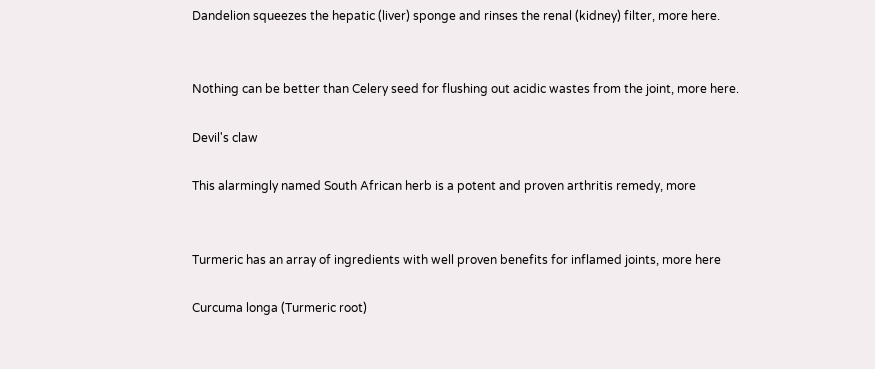Dandelion squeezes the hepatic (liver) sponge and rinses the renal (kidney) filter, more here.


Nothing can be better than Celery seed for flushing out acidic wastes from the joint, more here.

Devil's claw

This alarmingly named South African herb is a potent and proven arthritis remedy, more


Turmeric has an array of ingredients with well proven benefits for inflamed joints, more here

Curcuma longa (Turmeric root)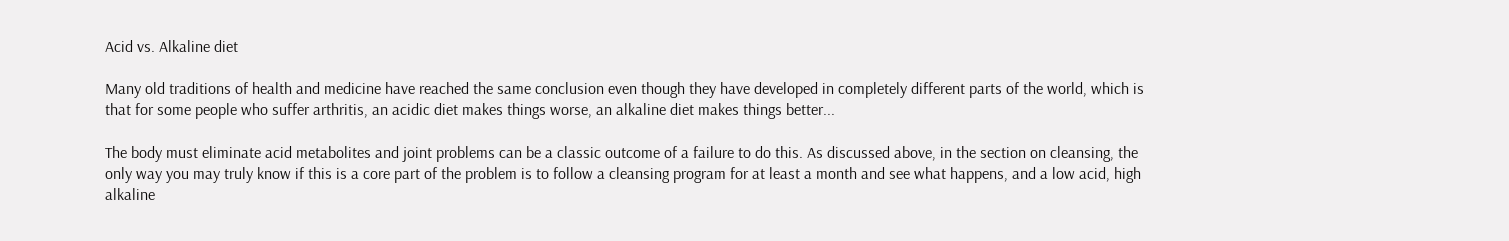Acid vs. Alkaline diet

Many old traditions of health and medicine have reached the same conclusion even though they have developed in completely different parts of the world, which is that for some people who suffer arthritis, an acidic diet makes things worse, an alkaline diet makes things better...

The body must eliminate acid metabolites and joint problems can be a classic outcome of a failure to do this. As discussed above, in the section on cleansing, the only way you may truly know if this is a core part of the problem is to follow a cleansing program for at least a month and see what happens, and a low acid, high alkaline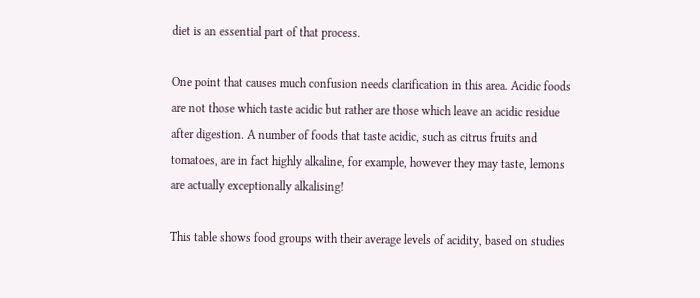diet is an essential part of that process.

One point that causes much confusion needs clarification in this area. Acidic foods are not those which taste acidic but rather are those which leave an acidic residue after digestion. A number of foods that taste acidic, such as citrus fruits and tomatoes, are in fact highly alkaline, for example, however they may taste, lemons are actually exceptionally alkalising!

This table shows food groups with their average levels of acidity, based on studies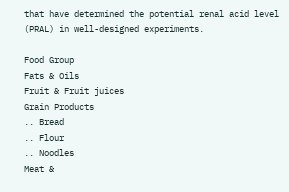that have determined the potential renal acid level (PRAL) in well-designed experiments.

Food Group
Fats & Oils
Fruit & Fruit juices
Grain Products
.. Bread
.. Flour
.. Noodles
Meat &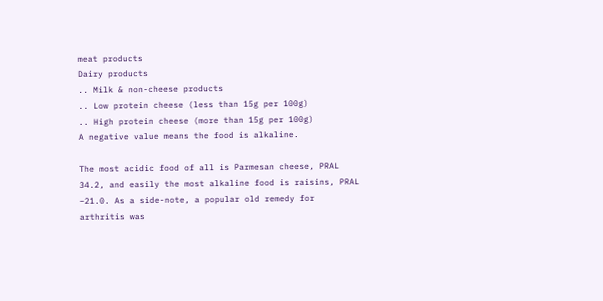meat products
Dairy products
.. Milk & non-cheese products
.. Low protein cheese (less than 15g per 100g)
.. High protein cheese (more than 15g per 100g)
A negative value means the food is alkaline.

The most acidic food of all is Parmesan cheese, PRAL 34.2, and easily the most alkaline food is raisins, PRAL –21.0. As a side-note, a popular old remedy for arthritis was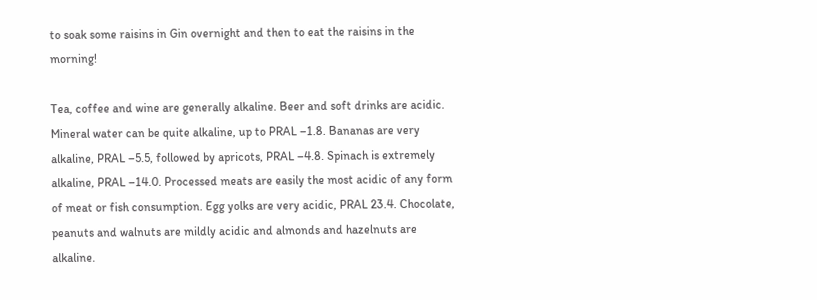to soak some raisins in Gin overnight and then to eat the raisins in the morning!

Tea, coffee and wine are generally alkaline. Beer and soft drinks are acidic. Mineral water can be quite alkaline, up to PRAL –1.8. Bananas are very alkaline, PRAL –5.5, followed by apricots, PRAL –4.8. Spinach is extremely alkaline, PRAL –14.0. Processed meats are easily the most acidic of any form of meat or fish consumption. Egg yolks are very acidic, PRAL 23.4. Chocolate, peanuts and walnuts are mildly acidic and almonds and hazelnuts are alkaline.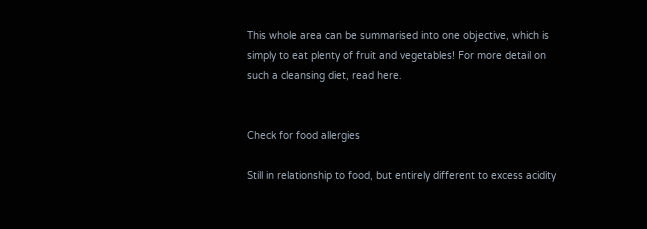This whole area can be summarised into one objective, which is simply to eat plenty of fruit and vegetables! For more detail on such a cleansing diet, read here.


Check for food allergies

Still in relationship to food, but entirely different to excess acidity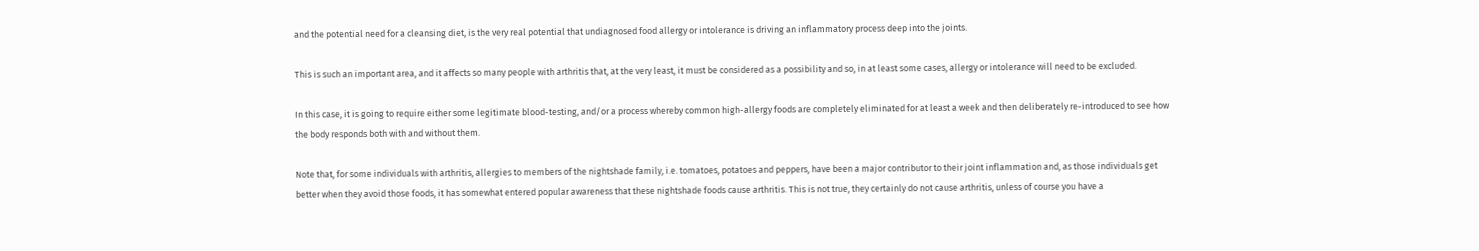and the potential need for a cleansing diet, is the very real potential that undiagnosed food allergy or intolerance is driving an inflammatory process deep into the joints.

This is such an important area, and it affects so many people with arthritis that, at the very least, it must be considered as a possibility and so, in at least some cases, allergy or intolerance will need to be excluded.

In this case, it is going to require either some legitimate blood-testing, and/or a process whereby common high-allergy foods are completely eliminated for at least a week and then deliberately re-introduced to see how the body responds both with and without them.

Note that, for some individuals with arthritis, allergies to members of the nightshade family, i.e. tomatoes, potatoes and peppers, have been a major contributor to their joint inflammation and, as those individuals get better when they avoid those foods, it has somewhat entered popular awareness that these nightshade foods cause arthritis. This is not true, they certainly do not cause arthritis, unless of course you have a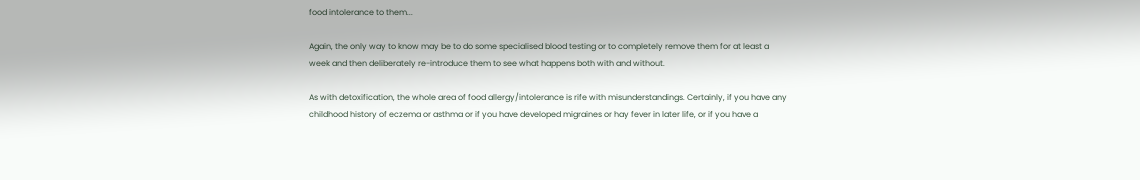food intolerance to them...

Again, the only way to know may be to do some specialised blood testing or to completely remove them for at least a week and then deliberately re-introduce them to see what happens both with and without.

As with detoxification, the whole area of food allergy/intolerance is rife with misunderstandings. Certainly, if you have any childhood history of eczema or asthma or if you have developed migraines or hay fever in later life, or if you have a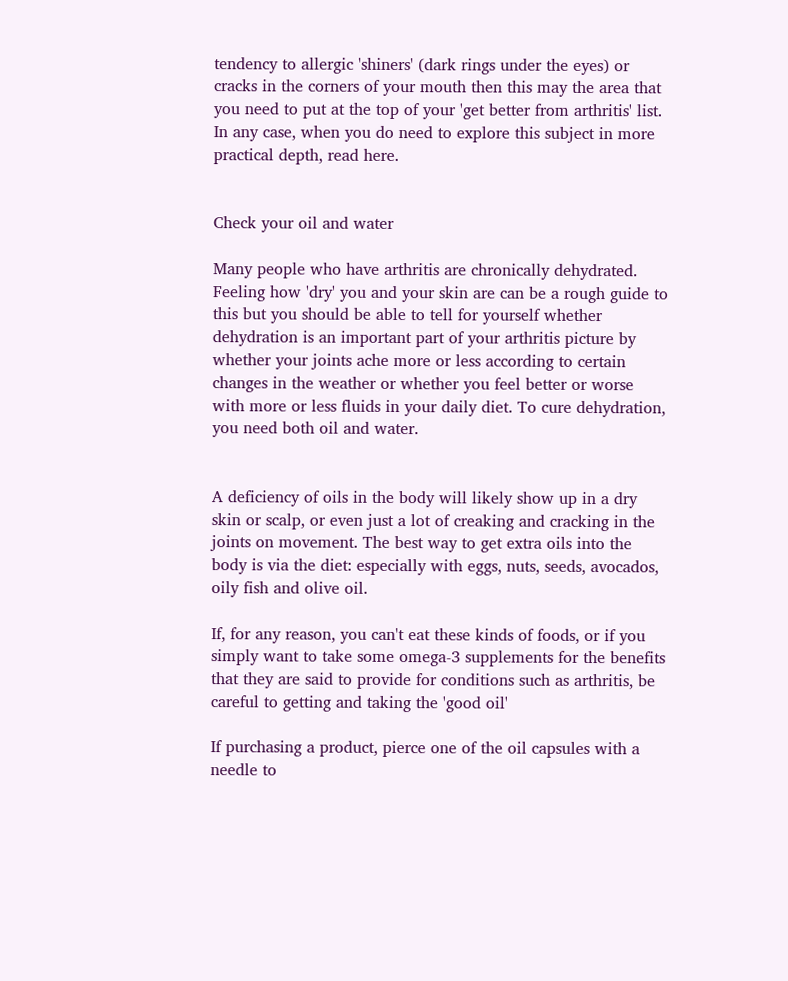tendency to allergic 'shiners' (dark rings under the eyes) or cracks in the corners of your mouth then this may the area that you need to put at the top of your 'get better from arthritis' list. In any case, when you do need to explore this subject in more practical depth, read here.


Check your oil and water

Many people who have arthritis are chronically dehydrated. Feeling how 'dry' you and your skin are can be a rough guide to this but you should be able to tell for yourself whether dehydration is an important part of your arthritis picture by whether your joints ache more or less according to certain changes in the weather or whether you feel better or worse with more or less fluids in your daily diet. To cure dehydration, you need both oil and water.


A deficiency of oils in the body will likely show up in a dry skin or scalp, or even just a lot of creaking and cracking in the joints on movement. The best way to get extra oils into the body is via the diet: especially with eggs, nuts, seeds, avocados, oily fish and olive oil.

If, for any reason, you can't eat these kinds of foods, or if you simply want to take some omega-3 supplements for the benefits that they are said to provide for conditions such as arthritis, be careful to getting and taking the 'good oil'

If purchasing a product, pierce one of the oil capsules with a needle to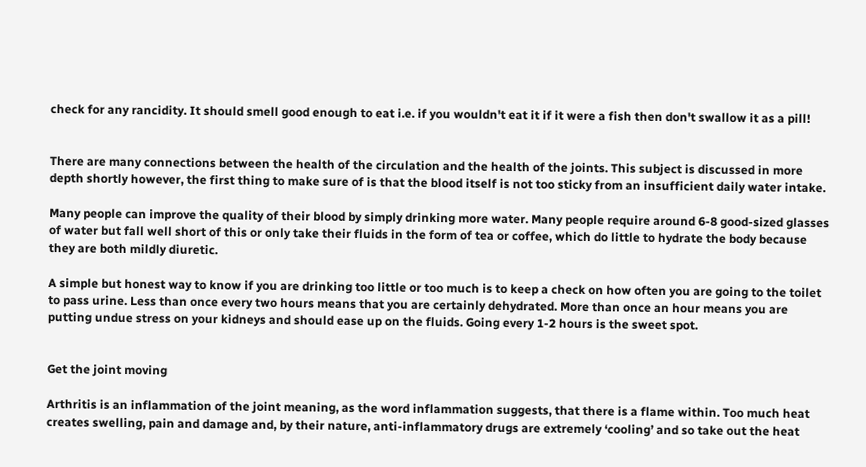check for any rancidity. It should smell good enough to eat i.e. if you wouldn't eat it if it were a fish then don't swallow it as a pill!


There are many connections between the health of the circulation and the health of the joints. This subject is discussed in more depth shortly however, the first thing to make sure of is that the blood itself is not too sticky from an insufficient daily water intake.

Many people can improve the quality of their blood by simply drinking more water. Many people require around 6-8 good-sized glasses of water but fall well short of this or only take their fluids in the form of tea or coffee, which do little to hydrate the body because they are both mildly diuretic.

A simple but honest way to know if you are drinking too little or too much is to keep a check on how often you are going to the toilet to pass urine. Less than once every two hours means that you are certainly dehydrated. More than once an hour means you are putting undue stress on your kidneys and should ease up on the fluids. Going every 1-2 hours is the sweet spot.


Get the joint moving

Arthritis is an inflammation of the joint meaning, as the word inflammation suggests, that there is a flame within. Too much heat creates swelling, pain and damage and, by their nature, anti-inflammatory drugs are extremely ‘cooling’ and so take out the heat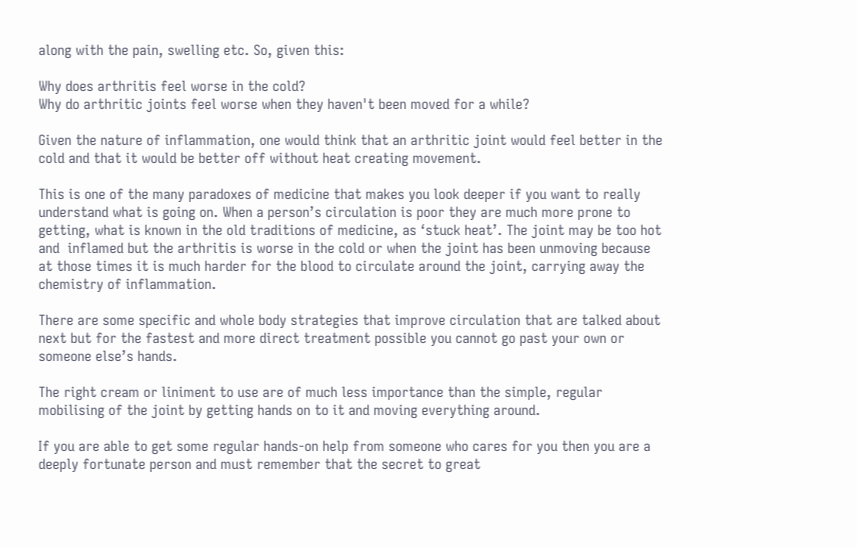along with the pain, swelling etc. So, given this:

Why does arthritis feel worse in the cold?
Why do arthritic joints feel worse when they haven't been moved for a while?

Given the nature of inflammation, one would think that an arthritic joint would feel better in the cold and that it would be better off without heat creating movement.

This is one of the many paradoxes of medicine that makes you look deeper if you want to really understand what is going on. When a person’s circulation is poor they are much more prone to getting, what is known in the old traditions of medicine, as ‘stuck heat’. The joint may be too hot and  inflamed but the arthritis is worse in the cold or when the joint has been unmoving because at those times it is much harder for the blood to circulate around the joint, carrying away the chemistry of inflammation.

There are some specific and whole body strategies that improve circulation that are talked about next but for the fastest and more direct treatment possible you cannot go past your own or someone else’s hands.

The right cream or liniment to use are of much less importance than the simple, regular mobilising of the joint by getting hands on to it and moving everything around.

If you are able to get some regular hands-on help from someone who cares for you then you are a deeply fortunate person and must remember that the secret to great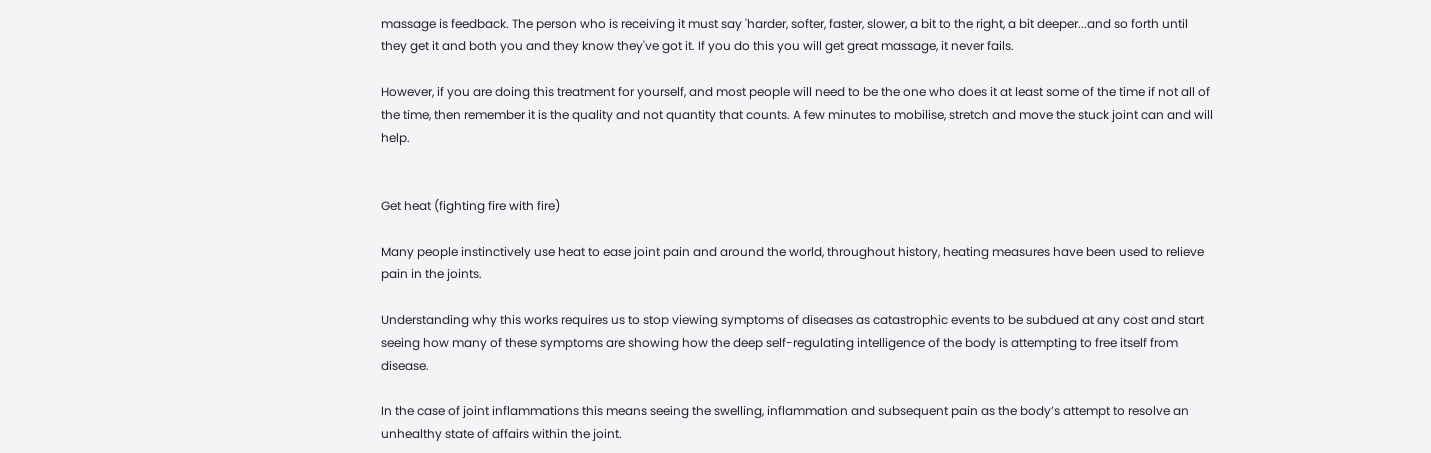massage is feedback. The person who is receiving it must say 'harder, softer, faster, slower, a bit to the right, a bit deeper...and so forth until they get it and both you and they know they've got it. If you do this you will get great massage, it never fails.

However, if you are doing this treatment for yourself, and most people will need to be the one who does it at least some of the time if not all of the time, then remember it is the quality and not quantity that counts. A few minutes to mobilise, stretch and move the stuck joint can and will help.


Get heat (fighting fire with fire)

Many people instinctively use heat to ease joint pain and around the world, throughout history, heating measures have been used to relieve pain in the joints.

Understanding why this works requires us to stop viewing symptoms of diseases as catastrophic events to be subdued at any cost and start seeing how many of these symptoms are showing how the deep self-regulating intelligence of the body is attempting to free itself from disease.

In the case of joint inflammations this means seeing the swelling, inflammation and subsequent pain as the body’s attempt to resolve an unhealthy state of affairs within the joint.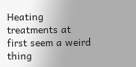Heating treatments at first seem a weird thing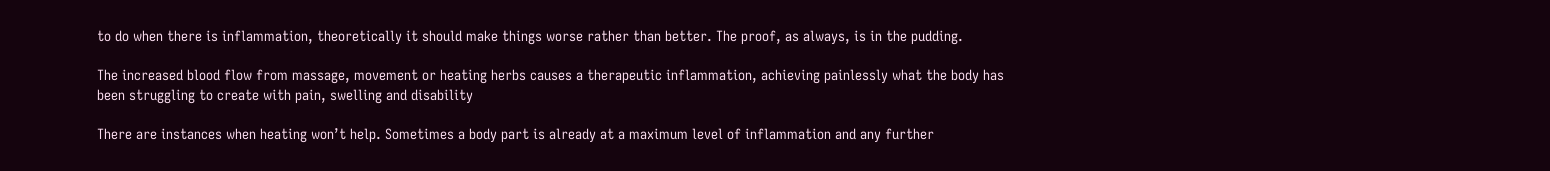to do when there is inflammation, theoretically it should make things worse rather than better. The proof, as always, is in the pudding.

The increased blood flow from massage, movement or heating herbs causes a therapeutic inflammation, achieving painlessly what the body has been struggling to create with pain, swelling and disability

There are instances when heating won’t help. Sometimes a body part is already at a maximum level of inflammation and any further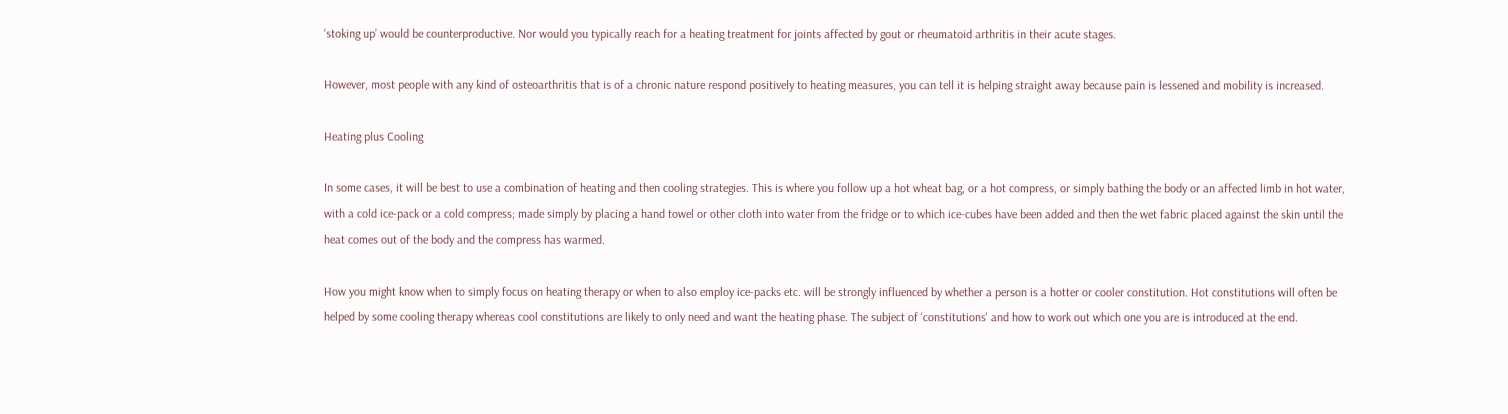‘stoking up’ would be counterproductive. Nor would you typically reach for a heating treatment for joints affected by gout or rheumatoid arthritis in their acute stages.

However, most people with any kind of osteoarthritis that is of a chronic nature respond positively to heating measures, you can tell it is helping straight away because pain is lessened and mobility is increased.

Heating plus Cooling

In some cases, it will be best to use a combination of heating and then cooling strategies. This is where you follow up a hot wheat bag, or a hot compress, or simply bathing the body or an affected limb in hot water, with a cold ice-pack or a cold compress; made simply by placing a hand towel or other cloth into water from the fridge or to which ice-cubes have been added and then the wet fabric placed against the skin until the heat comes out of the body and the compress has warmed.

How you might know when to simply focus on heating therapy or when to also employ ice-packs etc. will be strongly influenced by whether a person is a hotter or cooler constitution. Hot constitutions will often be helped by some cooling therapy whereas cool constitutions are likely to only need and want the heating phase. The subject of 'constitutions' and how to work out which one you are is introduced at the end.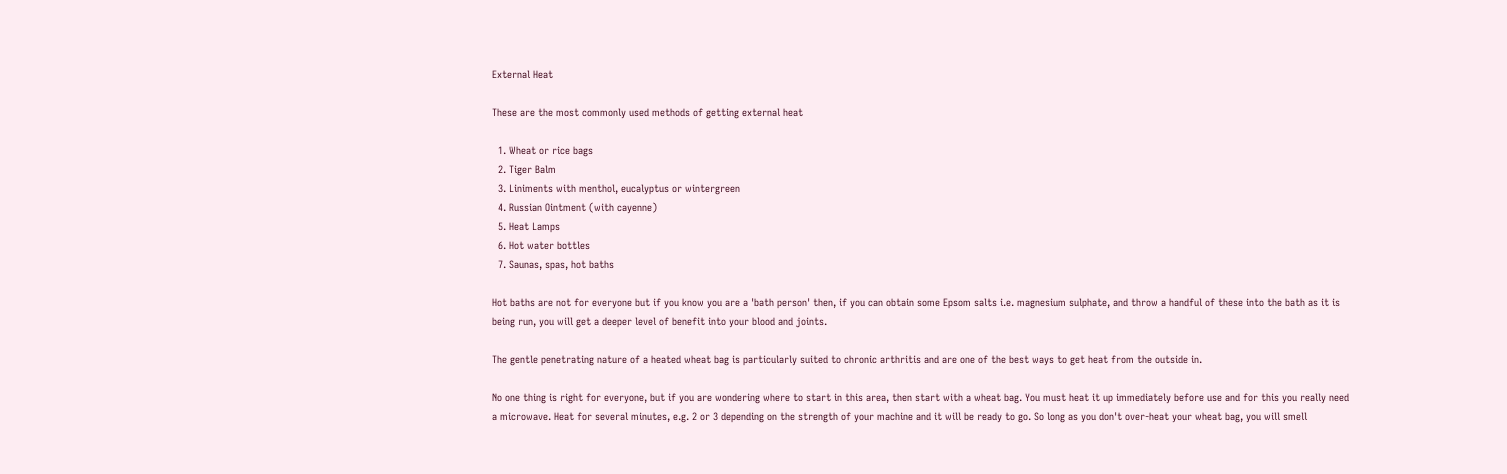External Heat

These are the most commonly used methods of getting external heat

  1. Wheat or rice bags
  2. Tiger Balm
  3. Liniments with menthol, eucalyptus or wintergreen
  4. Russian Ointment (with cayenne)
  5. Heat Lamps
  6. Hot water bottles
  7. Saunas, spas, hot baths

Hot baths are not for everyone but if you know you are a 'bath person' then, if you can obtain some Epsom salts i.e. magnesium sulphate, and throw a handful of these into the bath as it is being run, you will get a deeper level of benefit into your blood and joints.

The gentle penetrating nature of a heated wheat bag is particularly suited to chronic arthritis and are one of the best ways to get heat from the outside in.

No one thing is right for everyone, but if you are wondering where to start in this area, then start with a wheat bag. You must heat it up immediately before use and for this you really need a microwave. Heat for several minutes, e.g. 2 or 3 depending on the strength of your machine and it will be ready to go. So long as you don't over-heat your wheat bag, you will smell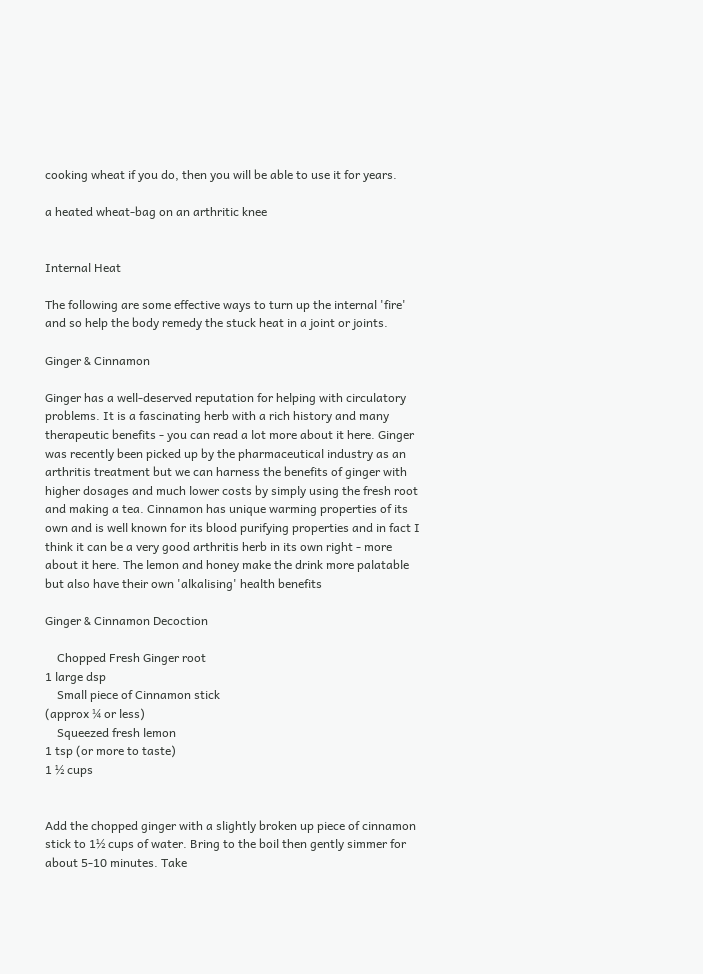cooking wheat if you do, then you will be able to use it for years.

a heated wheat-bag on an arthritic knee


Internal Heat

The following are some effective ways to turn up the internal 'fire' and so help the body remedy the stuck heat in a joint or joints.

Ginger & Cinnamon

Ginger has a well-deserved reputation for helping with circulatory problems. It is a fascinating herb with a rich history and many therapeutic benefits - you can read a lot more about it here. Ginger was recently been picked up by the pharmaceutical industry as an arthritis treatment but we can harness the benefits of ginger with higher dosages and much lower costs by simply using the fresh root and making a tea. Cinnamon has unique warming properties of its own and is well known for its blood purifying properties and in fact I think it can be a very good arthritis herb in its own right - more about it here. The lemon and honey make the drink more palatable but also have their own 'alkalising' health benefits

Ginger & Cinnamon Decoction

    Chopped Fresh Ginger root
1 large dsp
    Small piece of Cinnamon stick
(approx ¼ or less)
    Squeezed fresh lemon
1 tsp (or more to taste)
1 ½ cups


Add the chopped ginger with a slightly broken up piece of cinnamon stick to 1½ cups of water. Bring to the boil then gently simmer for about 5-10 minutes. Take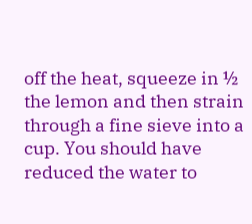off the heat, squeeze in ½ the lemon and then strain through a fine sieve into a cup. You should have reduced the water to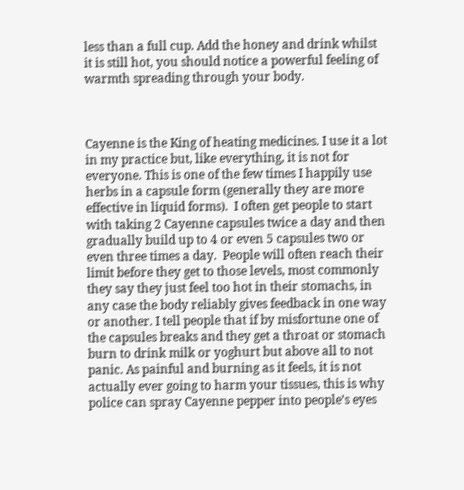less than a full cup. Add the honey and drink whilst it is still hot, you should notice a powerful feeling of warmth spreading through your body.



Cayenne is the King of heating medicines. I use it a lot in my practice but, like everything, it is not for everyone. This is one of the few times I happily use herbs in a capsule form (generally they are more effective in liquid forms).  I often get people to start with taking 2 Cayenne capsules twice a day and then gradually build up to 4 or even 5 capsules two or even three times a day.  People will often reach their limit before they get to those levels, most commonly they say they just feel too hot in their stomachs, in any case the body reliably gives feedback in one way or another. I tell people that if by misfortune one of the capsules breaks and they get a throat or stomach burn to drink milk or yoghurt but above all to not panic. As painful and burning as it feels, it is not actually ever going to harm your tissues, this is why police can spray Cayenne pepper into people’s eyes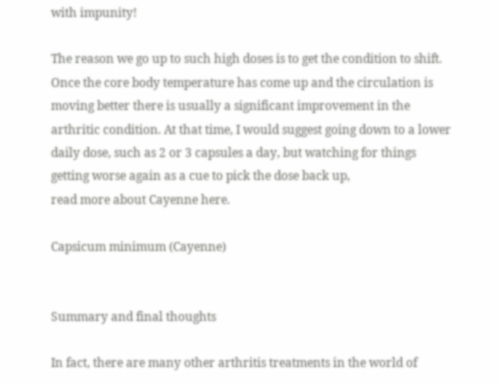with impunity!

The reason we go up to such high doses is to get the condition to shift. Once the core body temperature has come up and the circulation is moving better there is usually a significant improvement in the arthritic condition. At that time, I would suggest going down to a lower daily dose, such as 2 or 3 capsules a day, but watching for things getting worse again as a cue to pick the dose back up,
read more about Cayenne here.

Capsicum minimum (Cayenne)


Summary and final thoughts

In fact, there are many other arthritis treatments in the world of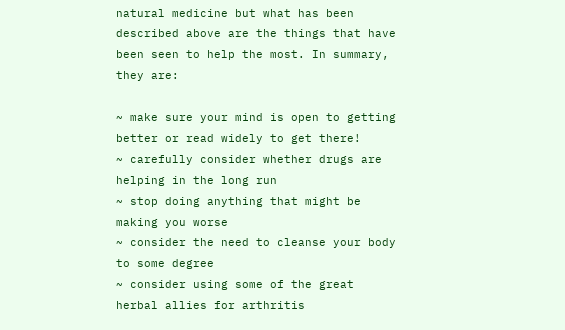natural medicine but what has been described above are the things that have been seen to help the most. In summary, they are:

~ make sure your mind is open to getting better or read widely to get there!
~ carefully consider whether drugs are helping in the long run
~ stop doing anything that might be making you worse
~ consider the need to cleanse your body to some degree
~ consider using some of the great herbal allies for arthritis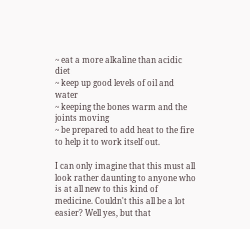~ eat a more alkaline than acidic diet
~ keep up good levels of oil and water
~ keeping the bones warm and the joints moving
~ be prepared to add heat to the fire to help it to work itself out.

I can only imagine that this must all look rather daunting to anyone who is at all new to this kind of medicine. Couldn't this all be a lot easier? Well yes, but that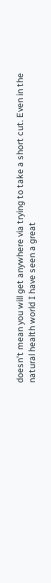doesn't mean you will get anywhere via trying to take a short cut. Even in the natural health world I have seen a great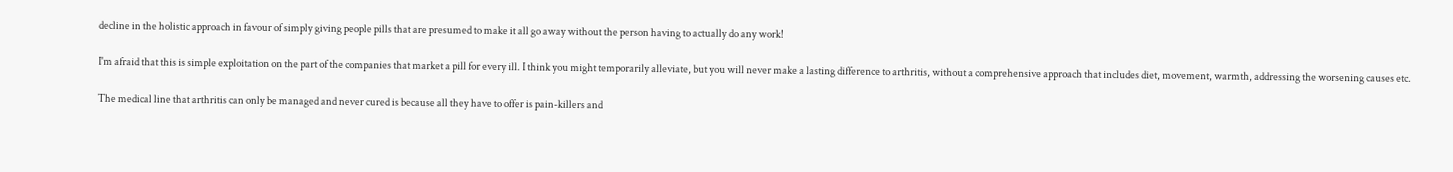decline in the holistic approach in favour of simply giving people pills that are presumed to make it all go away without the person having to actually do any work!

I'm afraid that this is simple exploitation on the part of the companies that market a pill for every ill. I think you might temporarily alleviate, but you will never make a lasting difference to arthritis, without a comprehensive approach that includes diet, movement, warmth, addressing the worsening causes etc.

The medical line that arthritis can only be managed and never cured is because all they have to offer is pain-killers and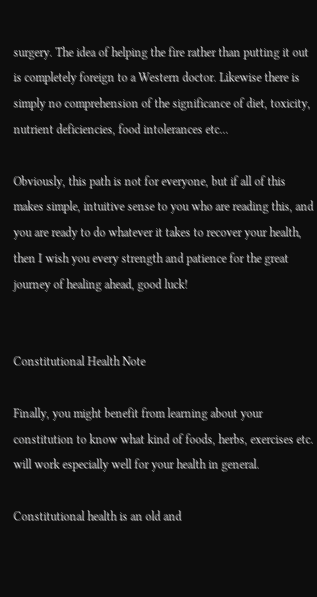surgery. The idea of helping the fire rather than putting it out is completely foreign to a Western doctor. Likewise there is simply no comprehension of the significance of diet, toxicity, nutrient deficiencies, food intolerances etc...

Obviously, this path is not for everyone, but if all of this makes simple, intuitive sense to you who are reading this, and you are ready to do whatever it takes to recover your health, then I wish you every strength and patience for the great journey of healing ahead, good luck!


Constitutional Health Note

Finally, you might benefit from learning about your constitution to know what kind of foods, herbs, exercises etc. will work especially well for your health in general.

Constitutional health is an old and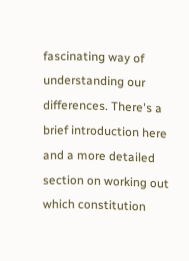fascinating way of understanding our differences. There's a brief introduction here and a more detailed section on working out which constitution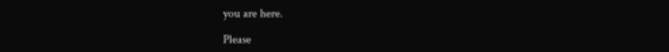you are here.

Please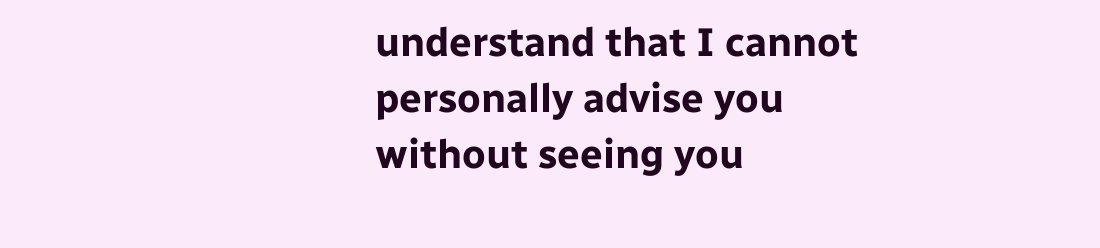understand that I cannot personally advise you without seeing you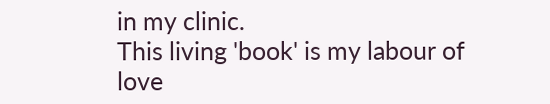in my clinic.
This living 'book' is my labour of love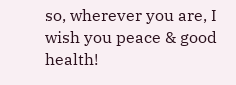so, wherever you are, I wish you peace & good health!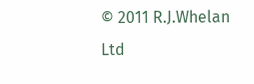© 2011 R.J.Whelan Ltd